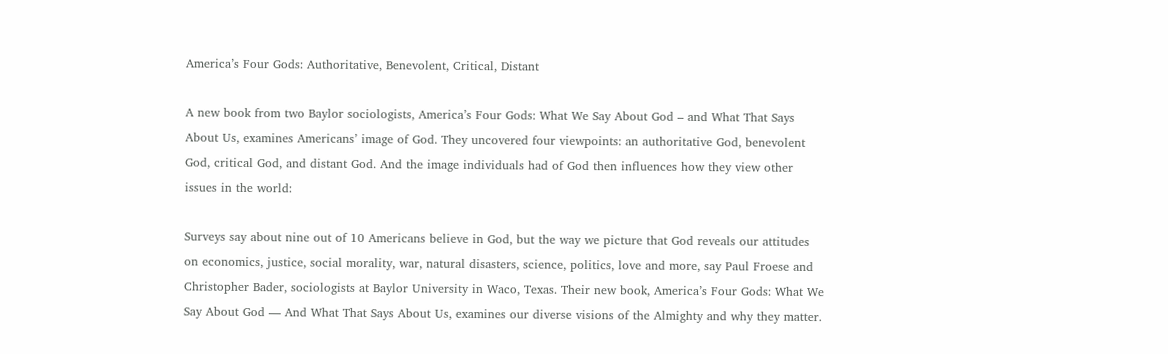America’s Four Gods: Authoritative, Benevolent, Critical, Distant

A new book from two Baylor sociologists, America’s Four Gods: What We Say About God – and What That Says About Us, examines Americans’ image of God. They uncovered four viewpoints: an authoritative God, benevolent God, critical God, and distant God. And the image individuals had of God then influences how they view other issues in the world:

Surveys say about nine out of 10 Americans believe in God, but the way we picture that God reveals our attitudes on economics, justice, social morality, war, natural disasters, science, politics, love and more, say Paul Froese and Christopher Bader, sociologists at Baylor University in Waco, Texas. Their new book, America’s Four Gods: What We Say About God — And What That Says About Us, examines our diverse visions of the Almighty and why they matter.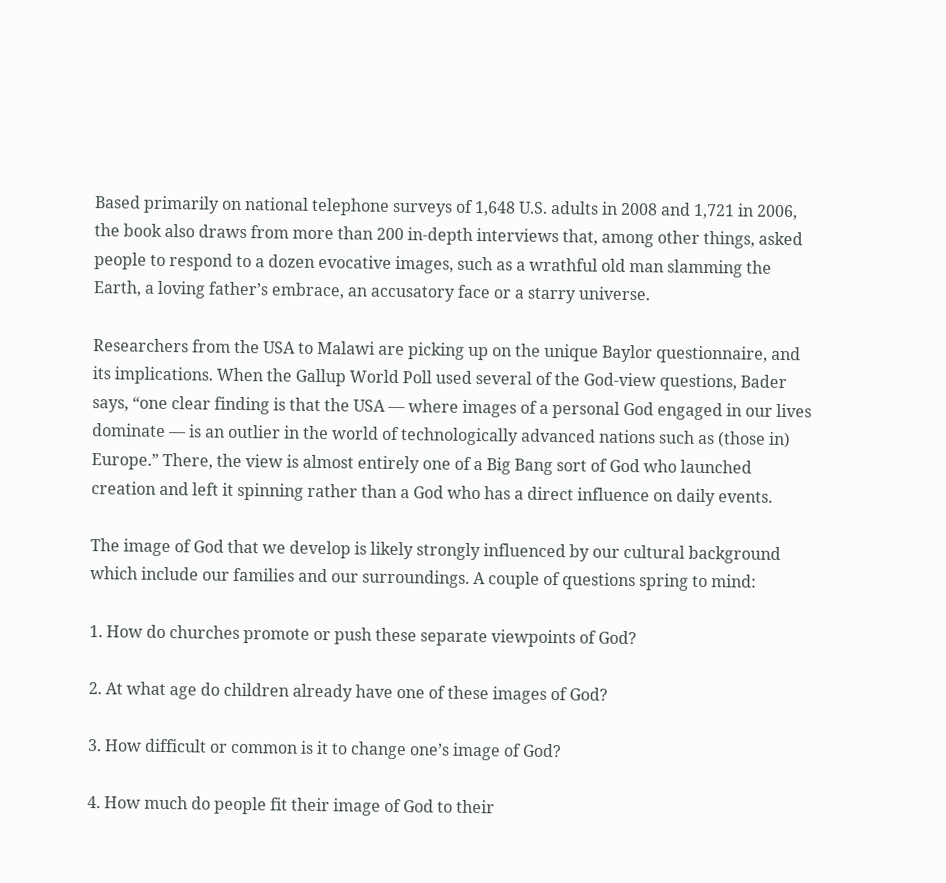Based primarily on national telephone surveys of 1,648 U.S. adults in 2008 and 1,721 in 2006, the book also draws from more than 200 in-depth interviews that, among other things, asked people to respond to a dozen evocative images, such as a wrathful old man slamming the Earth, a loving father’s embrace, an accusatory face or a starry universe.

Researchers from the USA to Malawi are picking up on the unique Baylor questionnaire, and its implications. When the Gallup World Poll used several of the God-view questions, Bader says, “one clear finding is that the USA — where images of a personal God engaged in our lives dominate — is an outlier in the world of technologically advanced nations such as (those in) Europe.” There, the view is almost entirely one of a Big Bang sort of God who launched creation and left it spinning rather than a God who has a direct influence on daily events.

The image of God that we develop is likely strongly influenced by our cultural background which include our families and our surroundings. A couple of questions spring to mind:

1. How do churches promote or push these separate viewpoints of God?

2. At what age do children already have one of these images of God?

3. How difficult or common is it to change one’s image of God?

4. How much do people fit their image of God to their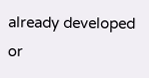already developed or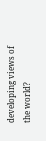developing views of the world?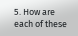5. How are each of these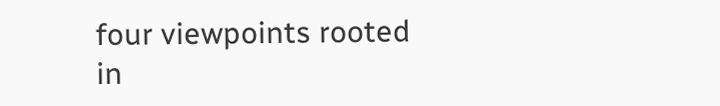four viewpoints rooted in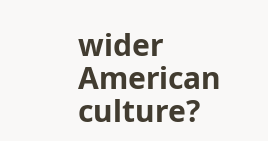wider American culture?